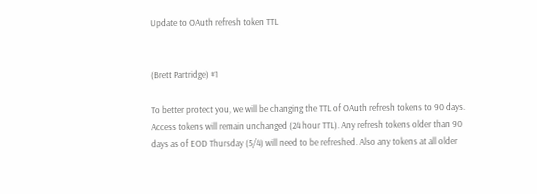Update to OAuth refresh token TTL


(Brett Partridge) #1

To better protect you, we will be changing the TTL of OAuth refresh tokens to 90 days. Access tokens will remain unchanged (24 hour TTL). Any refresh tokens older than 90 days as of EOD Thursday (5/4) will need to be refreshed. Also any tokens at all older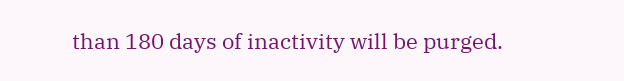than 180 days of inactivity will be purged.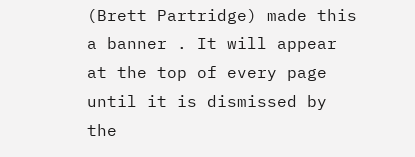(Brett Partridge) made this a banner . It will appear at the top of every page until it is dismissed by the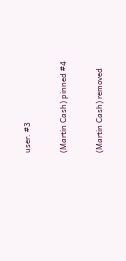user. #3

(Martin Cash) pinned #4

(Martin Cash) removed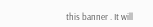this banner . It will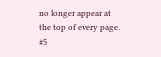no longer appear at the top of every page. #5